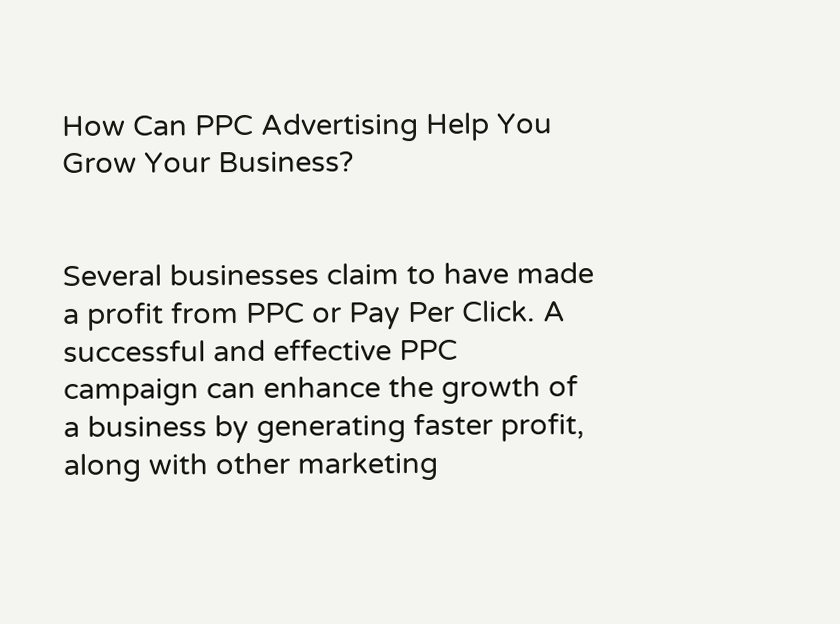How Can PPC Advertising Help You Grow Your Business?


Several businesses claim to have made a profit from PPC or Pay Per Click. A successful and effective PPC campaign can enhance the growth of a business by generating faster profit, along with other marketing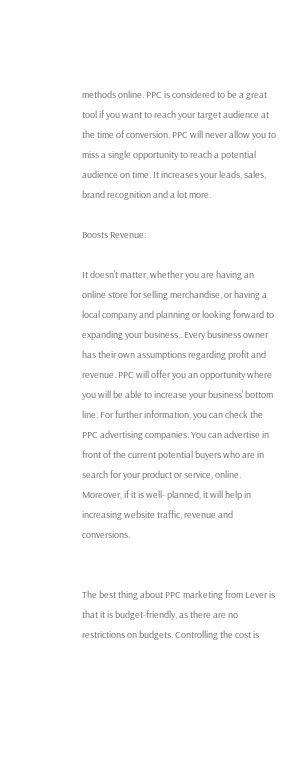methods online. PPC is considered to be a great tool if you want to reach your target audience at the time of conversion. PPC will never allow you to miss a single opportunity to reach a potential audience on time. It increases your leads, sales, brand recognition and a lot more.

Boosts Revenue:

It doesn’t matter, whether you are having an online store for selling merchandise, or having a local company and planning or looking forward to expanding your business.. Every business owner has their own assumptions regarding profit and revenue. PPC will offer you an opportunity where you will be able to increase your business’ bottom line. For further information, you can check the PPC advertising companies. You can advertise in front of the current potential buyers who are in search for your product or service, online. Moreover, if it is well- planned, it will help in increasing website traffic, revenue and conversions.


The best thing about PPC marketing from Lever is that it is budget-friendly, as there are no restrictions on budgets. Controlling the cost is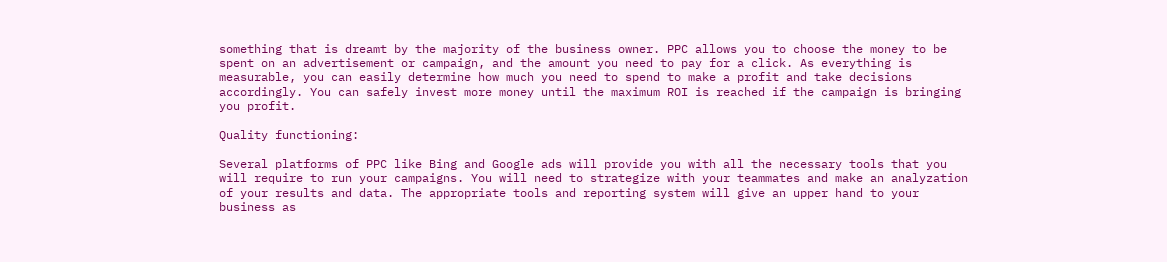something that is dreamt by the majority of the business owner. PPC allows you to choose the money to be spent on an advertisement or campaign, and the amount you need to pay for a click. As everything is measurable, you can easily determine how much you need to spend to make a profit and take decisions accordingly. You can safely invest more money until the maximum ROI is reached if the campaign is bringing you profit.

Quality functioning:

Several platforms of PPC like Bing and Google ads will provide you with all the necessary tools that you will require to run your campaigns. You will need to strategize with your teammates and make an analyzation of your results and data. The appropriate tools and reporting system will give an upper hand to your business as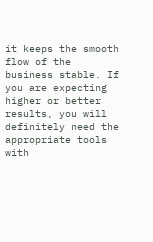it keeps the smooth flow of the business stable. If you are expecting higher or better results, you will definitely need the appropriate tools with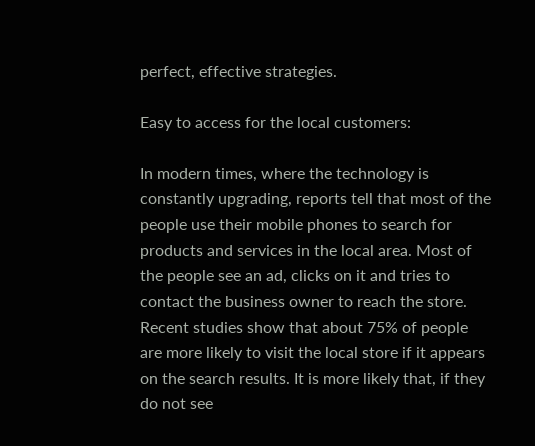perfect, effective strategies.

Easy to access for the local customers:

In modern times, where the technology is constantly upgrading, reports tell that most of the people use their mobile phones to search for products and services in the local area. Most of the people see an ad, clicks on it and tries to contact the business owner to reach the store. Recent studies show that about 75% of people are more likely to visit the local store if it appears on the search results. It is more likely that, if they do not see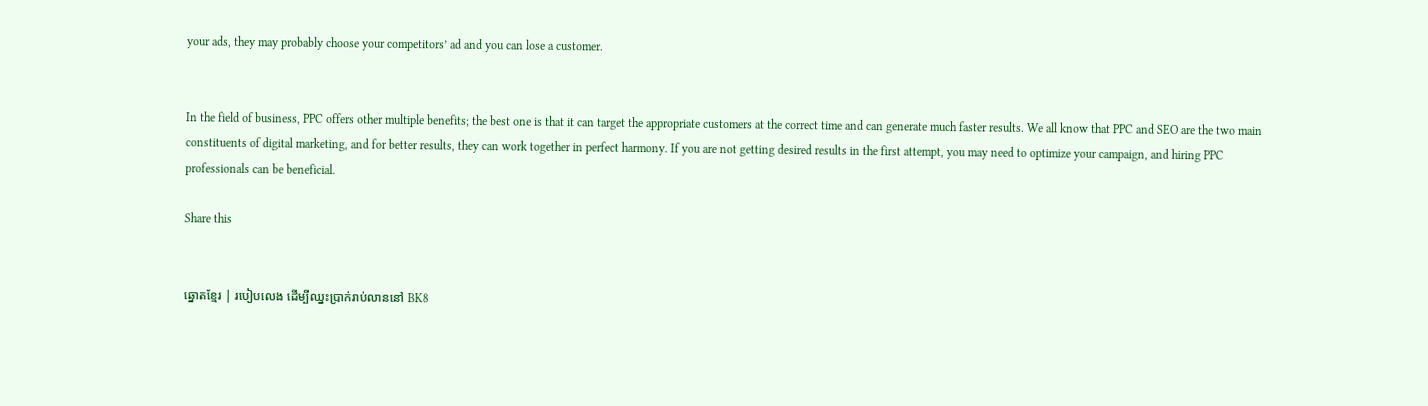your ads, they may probably choose your competitors’ ad and you can lose a customer.


In the field of business, PPC offers other multiple benefits; the best one is that it can target the appropriate customers at the correct time and can generate much faster results. We all know that PPC and SEO are the two main constituents of digital marketing, and for better results, they can work together in perfect harmony. If you are not getting desired results in the first attempt, you may need to optimize your campaign, and hiring PPC professionals can be beneficial.

Share this


ឆ្នោតខ្មែរ | របៀបលេង ដើម្បីឈ្នះប្រាក់រាប់លាននៅ BK8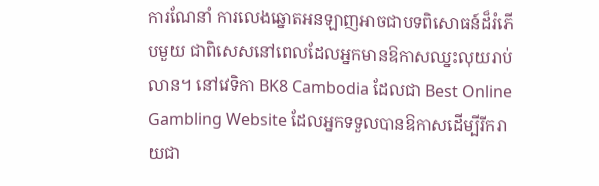ការណែនាំ ការលេងឆ្នោតអនឡាញអាចជាបទពិសោធន៍ដ៏រំភើបមួយ ជាពិសេសនៅពេលដែលអ្នកមានឱកាសឈ្នះលុយរាប់លាន។ នៅវេទិកា BK8 Cambodia ដែលជា Best Online Gambling Website ដែលអ្នកទទួលបានឱកាសដើម្បីរីករាយជា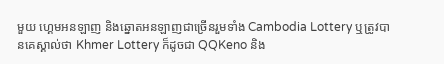មួយ ហ្គេមអនឡាញ និងឆ្នោតអនឡាញជាច្រើនរួមទាំង Cambodia Lottery ឬត្រូវបានគេស្គាល់ថា Khmer Lottery ក៏ដូចជា QQKeno និង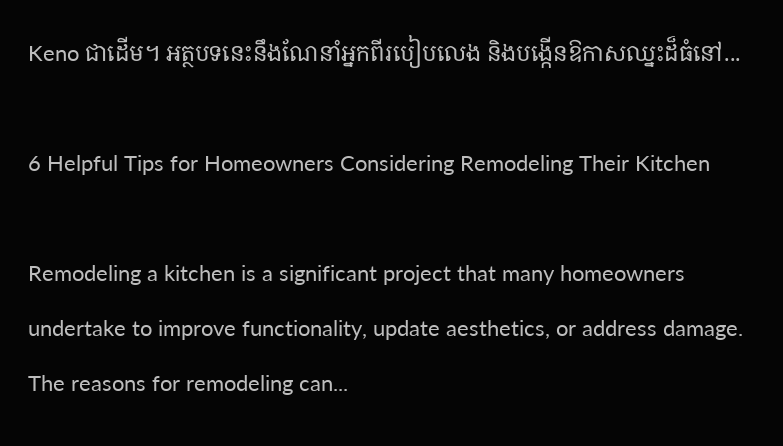Keno ជាដើម។ អត្ថបទនេះនឹងណែនាំអ្នកពីរបៀបលេង និងបង្កើនឱកាសឈ្នះដ៏ធំនៅ...

6 Helpful Tips for Homeowners Considering Remodeling Their Kitchen

Remodeling a kitchen is a significant project that many homeowners undertake to improve functionality, update aesthetics, or address damage. The reasons for remodeling can...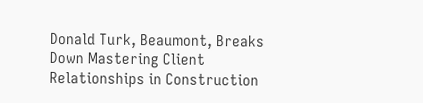Donald Turk, Beaumont, Breaks Down Mastering Client Relationships in Construction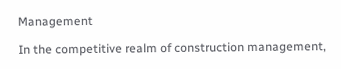Management

In the competitive realm of construction management,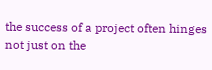the success of a project often hinges not just on the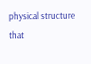physical structure that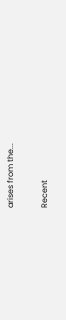arises from the...

Recent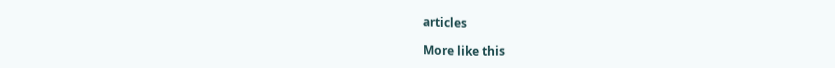articles

More like this